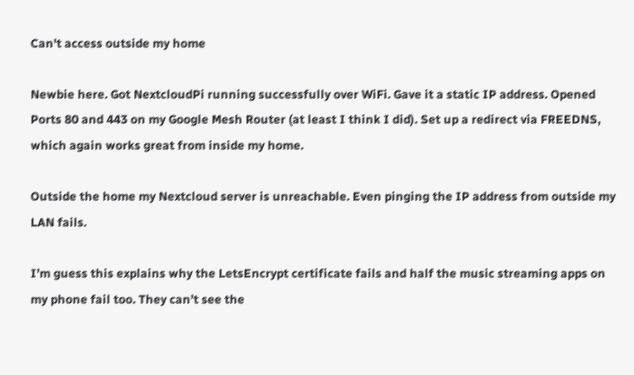Can't access outside my home

Newbie here. Got NextcloudPi running successfully over WiFi. Gave it a static IP address. Opened Ports 80 and 443 on my Google Mesh Router (at least I think I did). Set up a redirect via FREEDNS, which again works great from inside my home.

Outside the home my Nextcloud server is unreachable. Even pinging the IP address from outside my LAN fails.

I’m guess this explains why the LetsEncrypt certificate fails and half the music streaming apps on my phone fail too. They can’t see the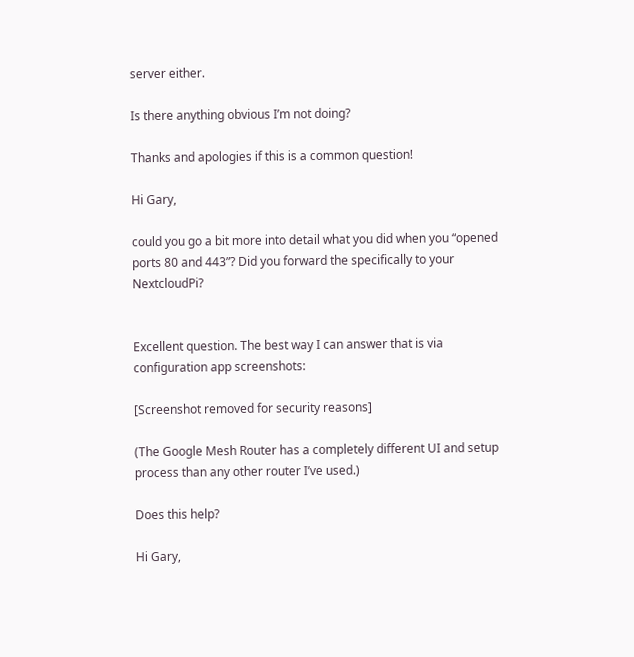server either.

Is there anything obvious I’m not doing?

Thanks and apologies if this is a common question!

Hi Gary,

could you go a bit more into detail what you did when you “opened ports 80 and 443”? Did you forward the specifically to your NextcloudPi?


Excellent question. The best way I can answer that is via configuration app screenshots:

[Screenshot removed for security reasons]

(The Google Mesh Router has a completely different UI and setup process than any other router I’ve used.)

Does this help?

Hi Gary,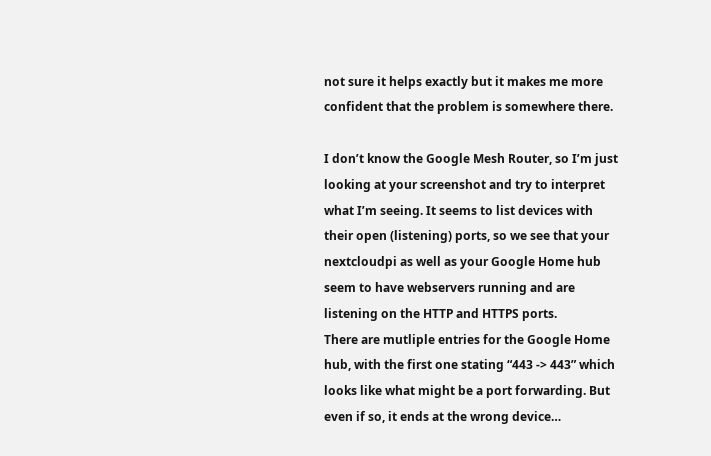not sure it helps exactly but it makes me more confident that the problem is somewhere there.

I don’t know the Google Mesh Router, so I’m just looking at your screenshot and try to interpret what I’m seeing. It seems to list devices with their open (listening) ports, so we see that your nextcloudpi as well as your Google Home hub seem to have webservers running and are listening on the HTTP and HTTPS ports.
There are mutliple entries for the Google Home hub, with the first one stating “443 -> 443” which looks like what might be a port forwarding. But even if so, it ends at the wrong device…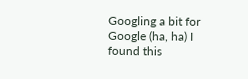Googling a bit for Google (ha, ha) I found this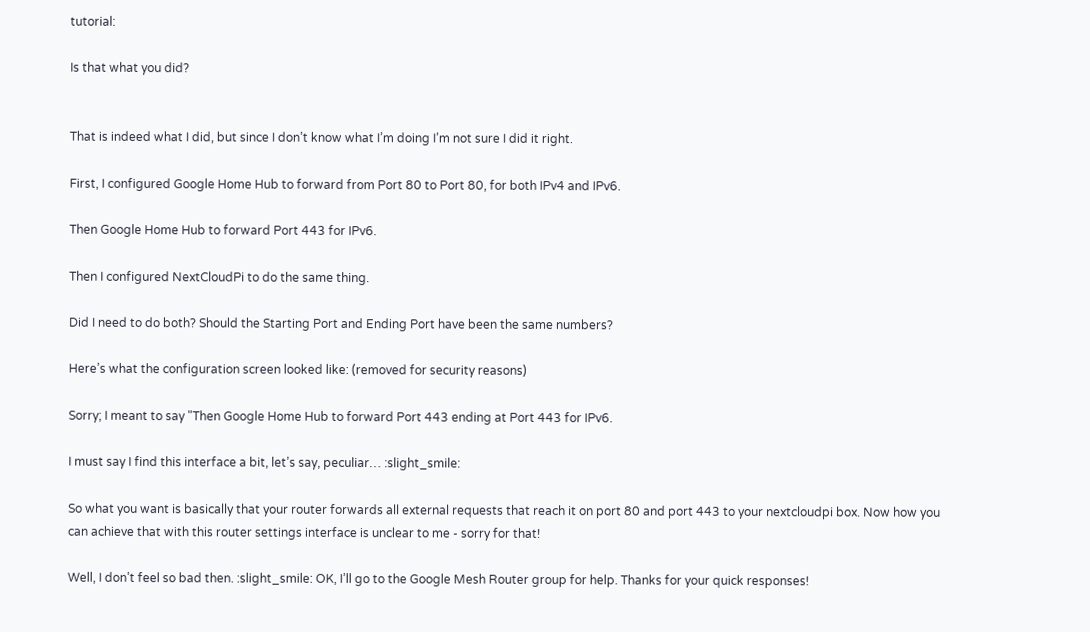tutorial:

Is that what you did?


That is indeed what I did, but since I don’t know what I’m doing I’m not sure I did it right.

First, I configured Google Home Hub to forward from Port 80 to Port 80, for both IPv4 and IPv6.

Then Google Home Hub to forward Port 443 for IPv6.

Then I configured NextCloudPi to do the same thing.

Did I need to do both? Should the Starting Port and Ending Port have been the same numbers?

Here’s what the configuration screen looked like: (removed for security reasons)

Sorry; I meant to say "Then Google Home Hub to forward Port 443 ending at Port 443 for IPv6.

I must say I find this interface a bit, let’s say, peculiar… :slight_smile:

So what you want is basically that your router forwards all external requests that reach it on port 80 and port 443 to your nextcloudpi box. Now how you can achieve that with this router settings interface is unclear to me - sorry for that!

Well, I don’t feel so bad then. :slight_smile: OK, I’ll go to the Google Mesh Router group for help. Thanks for your quick responses!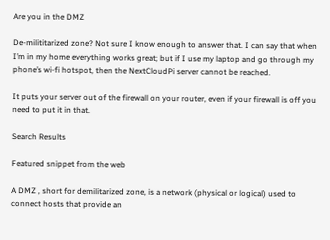Are you in the DMZ

De-milititarized zone? Not sure I know enough to answer that. I can say that when I’m in my home everything works great; but if I use my laptop and go through my phone’s wi-fi hotspot, then the NextCloudPi server cannot be reached.

It puts your server out of the firewall on your router, even if your firewall is off you need to put it in that.

Search Results

Featured snippet from the web

A DMZ , short for demilitarized zone, is a network (physical or logical) used to connect hosts that provide an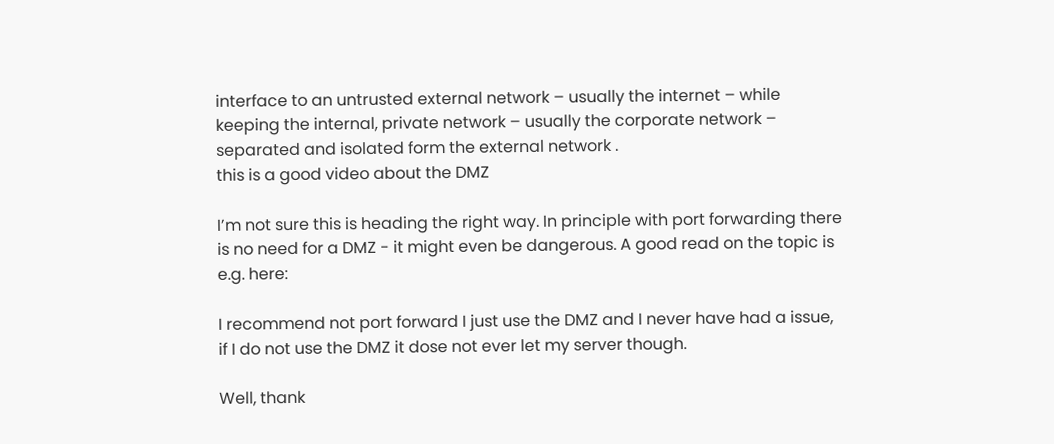interface to an untrusted external network – usually the internet – while keeping the internal, private network – usually the corporate network – separated and isolated form the external network .
this is a good video about the DMZ

I’m not sure this is heading the right way. In principle with port forwarding there is no need for a DMZ - it might even be dangerous. A good read on the topic is e.g. here:

I recommend not port forward I just use the DMZ and I never have had a issue, if I do not use the DMZ it dose not ever let my server though.

Well, thank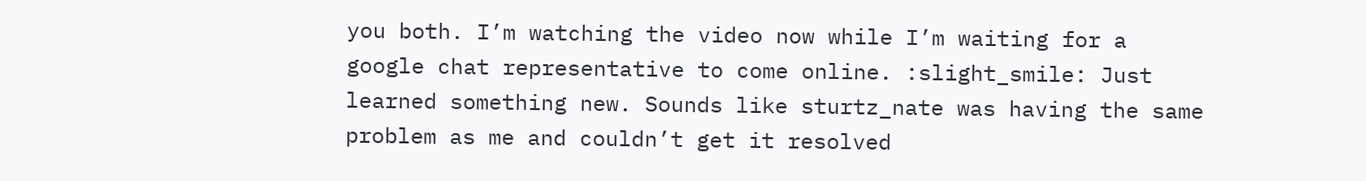you both. I’m watching the video now while I’m waiting for a google chat representative to come online. :slight_smile: Just learned something new. Sounds like sturtz_nate was having the same problem as me and couldn’t get it resolved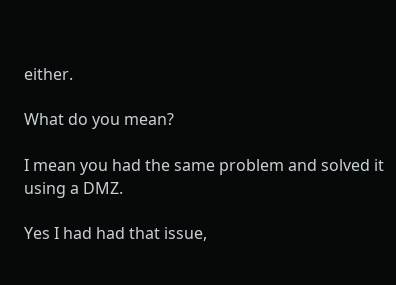either.

What do you mean?

I mean you had the same problem and solved it using a DMZ.

Yes I had had that issue,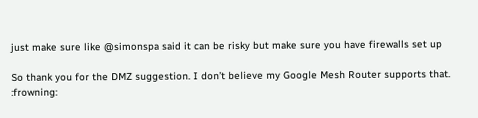just make sure like @simonspa said it can be risky but make sure you have firewalls set up

So thank you for the DMZ suggestion. I don’t believe my Google Mesh Router supports that. :frowning: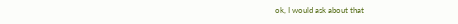ok, I would ask about that